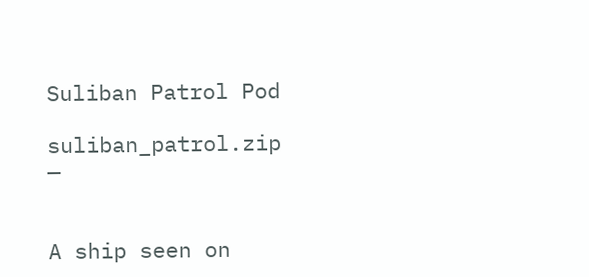Suliban Patrol Pod

suliban_patrol.zip —


A ship seen on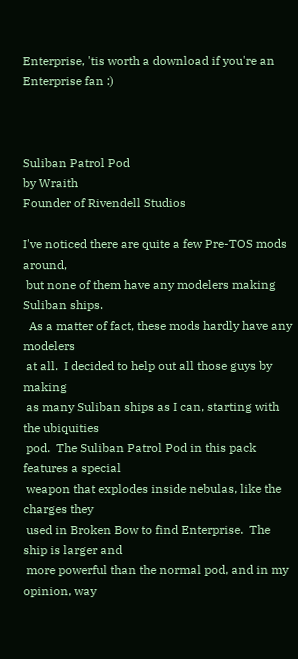Enterprise, 'tis worth a download if you're an Enterprise fan :)



Suliban Patrol Pod
by Wraith
Founder of Rivendell Studios

I've noticed there are quite a few Pre-TOS mods around,
 but none of them have any modelers making Suliban ships.
  As a matter of fact, these mods hardly have any modelers
 at all.  I decided to help out all those guys by making
 as many Suliban ships as I can, starting with the ubiquities
 pod.  The Suliban Patrol Pod in this pack features a special
 weapon that explodes inside nebulas, like the charges they
 used in Broken Bow to find Enterprise.  The ship is larger and
 more powerful than the normal pod, and in my opinion, way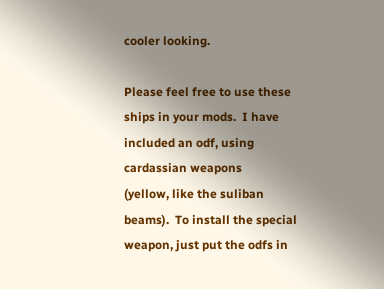cooler looking.

Please feel free to use these ships in your mods.  I have
included an odf, using cardassian weapons
(yellow, like the suliban beams).  To install the special
weapon, just put the odfs in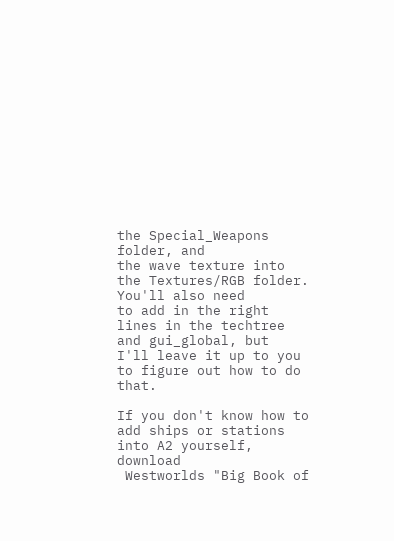the Special_Weapons folder, and
the wave texture into the Textures/RGB folder.  You'll also need
to add in the right lines in the techtree and gui_global, but
I'll leave it up to you to figure out how to do that.

If you don't know how to add ships or stations into A2 yourself, download
 Westworlds "Big Book of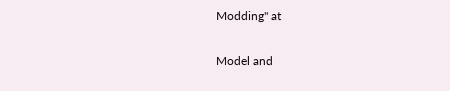Modding" at

Model and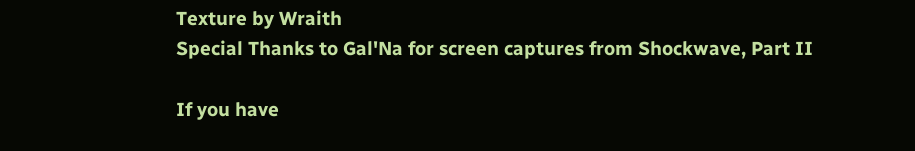Texture by Wraith
Special Thanks to Gal'Na for screen captures from Shockwave, Part II

If you have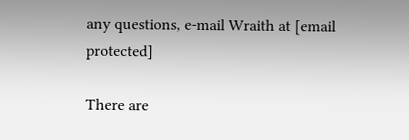any questions, e-mail Wraith at [email protected]

There are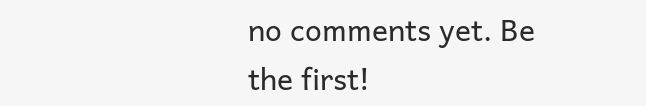no comments yet. Be the first!